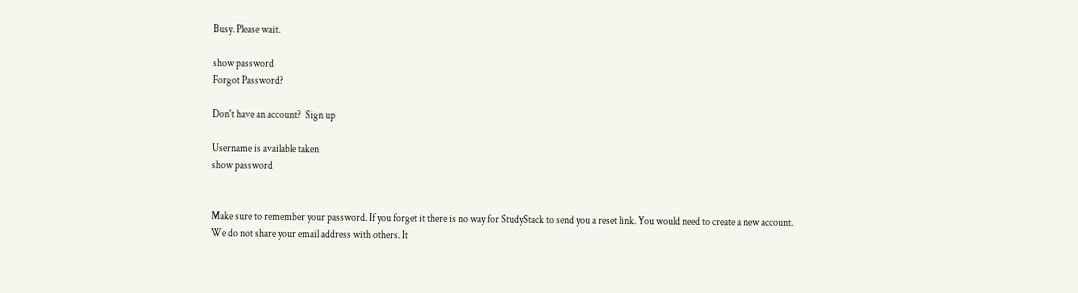Busy. Please wait.

show password
Forgot Password?

Don't have an account?  Sign up

Username is available taken
show password


Make sure to remember your password. If you forget it there is no way for StudyStack to send you a reset link. You would need to create a new account.
We do not share your email address with others. It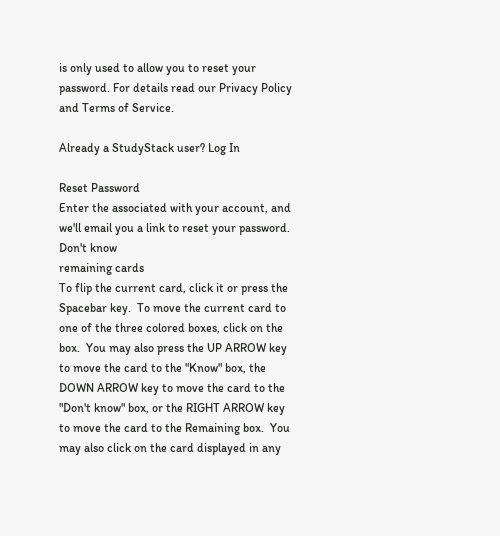is only used to allow you to reset your password. For details read our Privacy Policy and Terms of Service.

Already a StudyStack user? Log In

Reset Password
Enter the associated with your account, and we'll email you a link to reset your password.
Don't know
remaining cards
To flip the current card, click it or press the Spacebar key.  To move the current card to one of the three colored boxes, click on the box.  You may also press the UP ARROW key to move the card to the "Know" box, the DOWN ARROW key to move the card to the "Don't know" box, or the RIGHT ARROW key to move the card to the Remaining box.  You may also click on the card displayed in any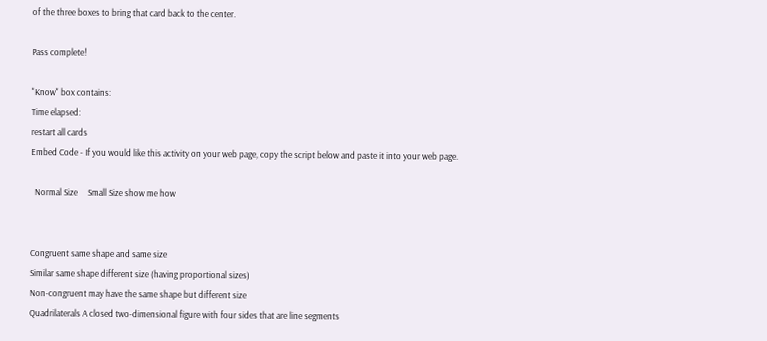of the three boxes to bring that card back to the center.

Pass complete!

"Know" box contains:
Time elapsed:
restart all cards
Embed Code - If you would like this activity on your web page, copy the script below and paste it into your web page.

  Normal Size     Small Size show me how


Congruent same shape and same size
Similar same shape different size (having proportional sizes)
Non-congruent may have the same shape but different size
Quadrilaterals A closed two-dimensional figure with four sides that are line segments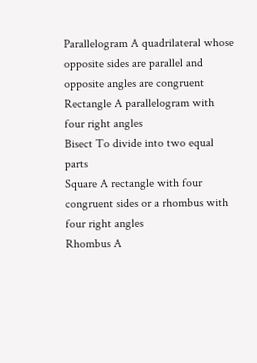Parallelogram A quadrilateral whose opposite sides are parallel and opposite angles are congruent
Rectangle A parallelogram with four right angles
Bisect To divide into two equal parts
Square A rectangle with four congruent sides or a rhombus with four right angles
Rhombus A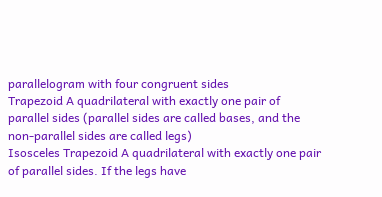parallelogram with four congruent sides
Trapezoid A quadrilateral with exactly one pair of parallel sides (parallel sides are called bases, and the non-parallel sides are called legs)
Isosceles Trapezoid A quadrilateral with exactly one pair of parallel sides. If the legs have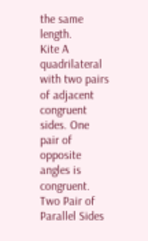the same length.
Kite A quadrilateral with two pairs of adjacent congruent sides. One pair of opposite angles is congruent.
Two Pair of Parallel Sides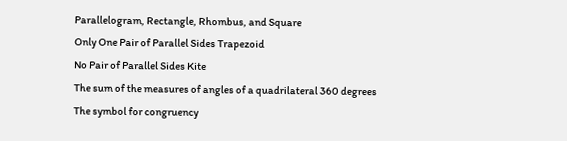Parallelogram, Rectangle, Rhombus, and Square
Only One Pair of Parallel Sides Trapezoid
No Pair of Parallel Sides Kite
The sum of the measures of angles of a quadrilateral 360 degrees
The symbol for congruency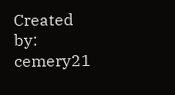Created by: cemery21